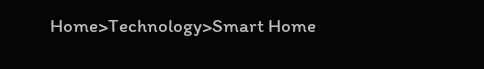Home>Technology>Smart Home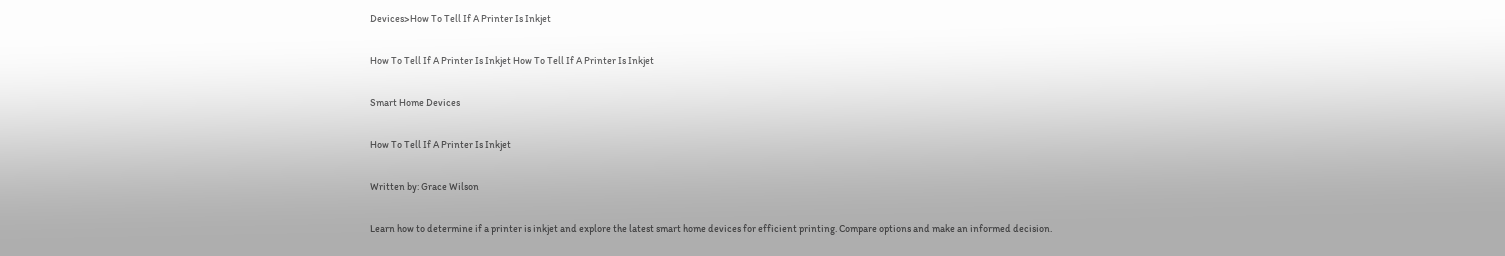Devices>How To Tell If A Printer Is Inkjet

How To Tell If A Printer Is Inkjet How To Tell If A Printer Is Inkjet

Smart Home Devices

How To Tell If A Printer Is Inkjet

Written by: Grace Wilson

Learn how to determine if a printer is inkjet and explore the latest smart home devices for efficient printing. Compare options and make an informed decision.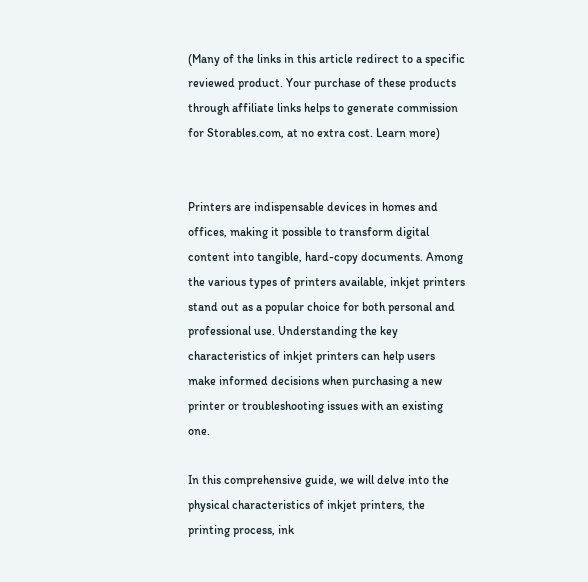(Many of the links in this article redirect to a specific reviewed product. Your purchase of these products through affiliate links helps to generate commission for Storables.com, at no extra cost. Learn more)


Printers are indispensable devices in homes and offices, making it possible to transform digital content into tangible, hard-copy documents. Among the various types of printers available, inkjet printers stand out as a popular choice for both personal and professional use. Understanding the key characteristics of inkjet printers can help users make informed decisions when purchasing a new printer or troubleshooting issues with an existing one.

In this comprehensive guide, we will delve into the physical characteristics of inkjet printers, the printing process, ink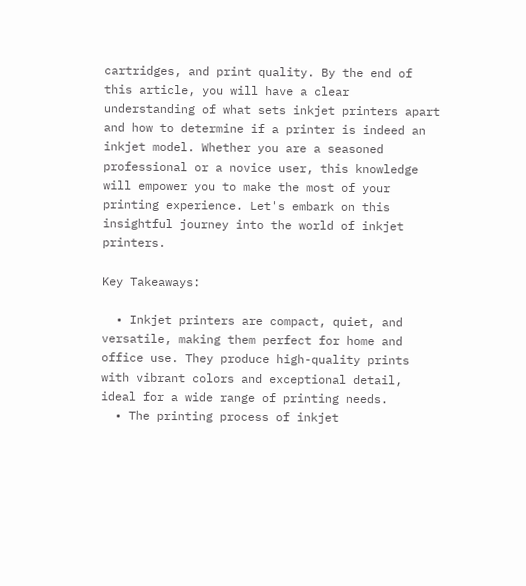cartridges, and print quality. By the end of this article, you will have a clear understanding of what sets inkjet printers apart and how to determine if a printer is indeed an inkjet model. Whether you are a seasoned professional or a novice user, this knowledge will empower you to make the most of your printing experience. Let's embark on this insightful journey into the world of inkjet printers.

Key Takeaways:

  • Inkjet printers are compact, quiet, and versatile, making them perfect for home and office use. They produce high-quality prints with vibrant colors and exceptional detail, ideal for a wide range of printing needs.
  • The printing process of inkjet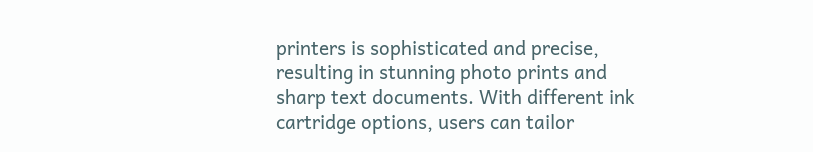printers is sophisticated and precise, resulting in stunning photo prints and sharp text documents. With different ink cartridge options, users can tailor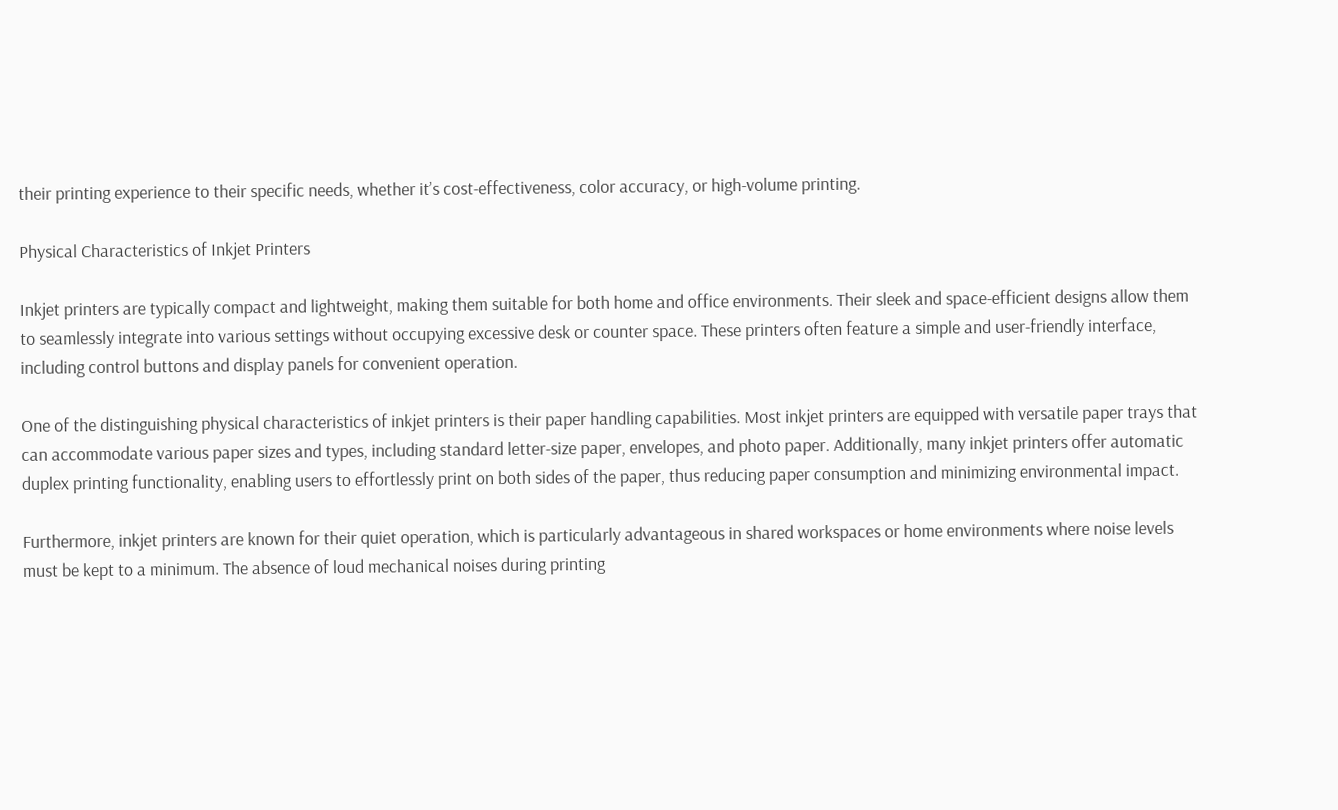their printing experience to their specific needs, whether it’s cost-effectiveness, color accuracy, or high-volume printing.

Physical Characteristics of Inkjet Printers

Inkjet printers are typically compact and lightweight, making them suitable for both home and office environments. Their sleek and space-efficient designs allow them to seamlessly integrate into various settings without occupying excessive desk or counter space. These printers often feature a simple and user-friendly interface, including control buttons and display panels for convenient operation.

One of the distinguishing physical characteristics of inkjet printers is their paper handling capabilities. Most inkjet printers are equipped with versatile paper trays that can accommodate various paper sizes and types, including standard letter-size paper, envelopes, and photo paper. Additionally, many inkjet printers offer automatic duplex printing functionality, enabling users to effortlessly print on both sides of the paper, thus reducing paper consumption and minimizing environmental impact.

Furthermore, inkjet printers are known for their quiet operation, which is particularly advantageous in shared workspaces or home environments where noise levels must be kept to a minimum. The absence of loud mechanical noises during printing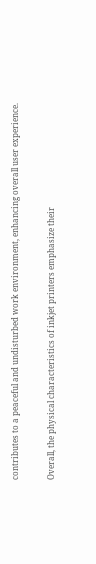contributes to a peaceful and undisturbed work environment, enhancing overall user experience.

Overall, the physical characteristics of inkjet printers emphasize their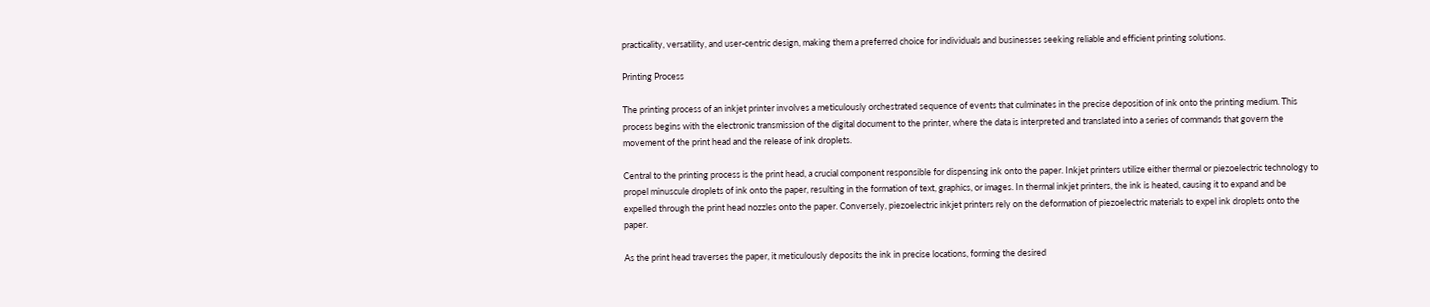practicality, versatility, and user-centric design, making them a preferred choice for individuals and businesses seeking reliable and efficient printing solutions.

Printing Process

The printing process of an inkjet printer involves a meticulously orchestrated sequence of events that culminates in the precise deposition of ink onto the printing medium. This process begins with the electronic transmission of the digital document to the printer, where the data is interpreted and translated into a series of commands that govern the movement of the print head and the release of ink droplets.

Central to the printing process is the print head, a crucial component responsible for dispensing ink onto the paper. Inkjet printers utilize either thermal or piezoelectric technology to propel minuscule droplets of ink onto the paper, resulting in the formation of text, graphics, or images. In thermal inkjet printers, the ink is heated, causing it to expand and be expelled through the print head nozzles onto the paper. Conversely, piezoelectric inkjet printers rely on the deformation of piezoelectric materials to expel ink droplets onto the paper.

As the print head traverses the paper, it meticulously deposits the ink in precise locations, forming the desired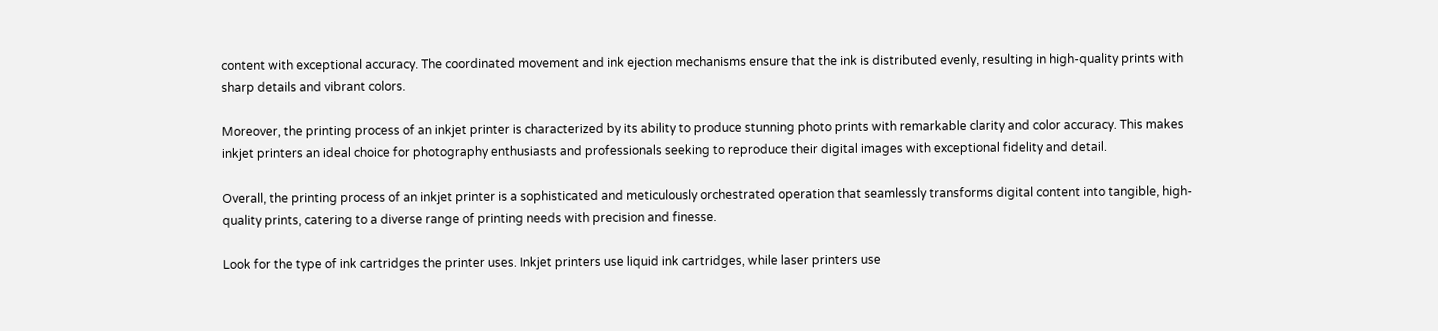content with exceptional accuracy. The coordinated movement and ink ejection mechanisms ensure that the ink is distributed evenly, resulting in high-quality prints with sharp details and vibrant colors.

Moreover, the printing process of an inkjet printer is characterized by its ability to produce stunning photo prints with remarkable clarity and color accuracy. This makes inkjet printers an ideal choice for photography enthusiasts and professionals seeking to reproduce their digital images with exceptional fidelity and detail.

Overall, the printing process of an inkjet printer is a sophisticated and meticulously orchestrated operation that seamlessly transforms digital content into tangible, high-quality prints, catering to a diverse range of printing needs with precision and finesse.

Look for the type of ink cartridges the printer uses. Inkjet printers use liquid ink cartridges, while laser printers use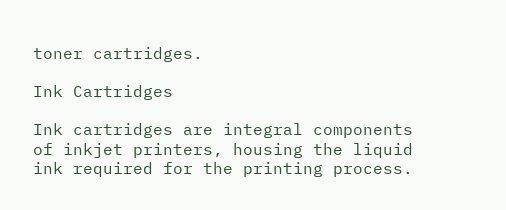toner cartridges.

Ink Cartridges

Ink cartridges are integral components of inkjet printers, housing the liquid ink required for the printing process.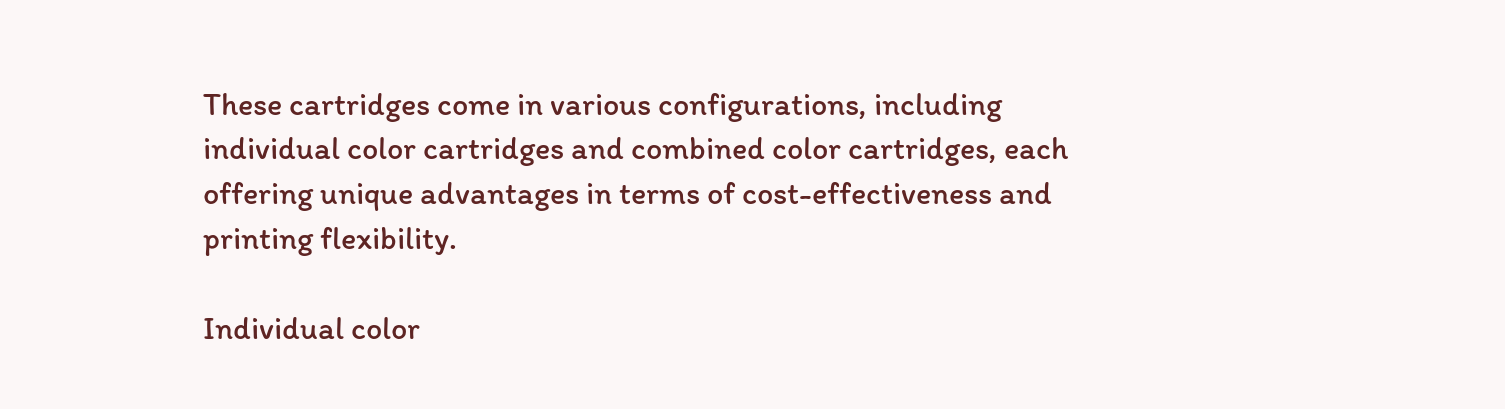These cartridges come in various configurations, including individual color cartridges and combined color cartridges, each offering unique advantages in terms of cost-effectiveness and printing flexibility.

Individual color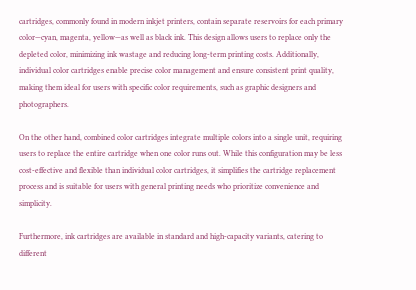cartridges, commonly found in modern inkjet printers, contain separate reservoirs for each primary color—cyan, magenta, yellow—as well as black ink. This design allows users to replace only the depleted color, minimizing ink wastage and reducing long-term printing costs. Additionally, individual color cartridges enable precise color management and ensure consistent print quality, making them ideal for users with specific color requirements, such as graphic designers and photographers.

On the other hand, combined color cartridges integrate multiple colors into a single unit, requiring users to replace the entire cartridge when one color runs out. While this configuration may be less cost-effective and flexible than individual color cartridges, it simplifies the cartridge replacement process and is suitable for users with general printing needs who prioritize convenience and simplicity.

Furthermore, ink cartridges are available in standard and high-capacity variants, catering to different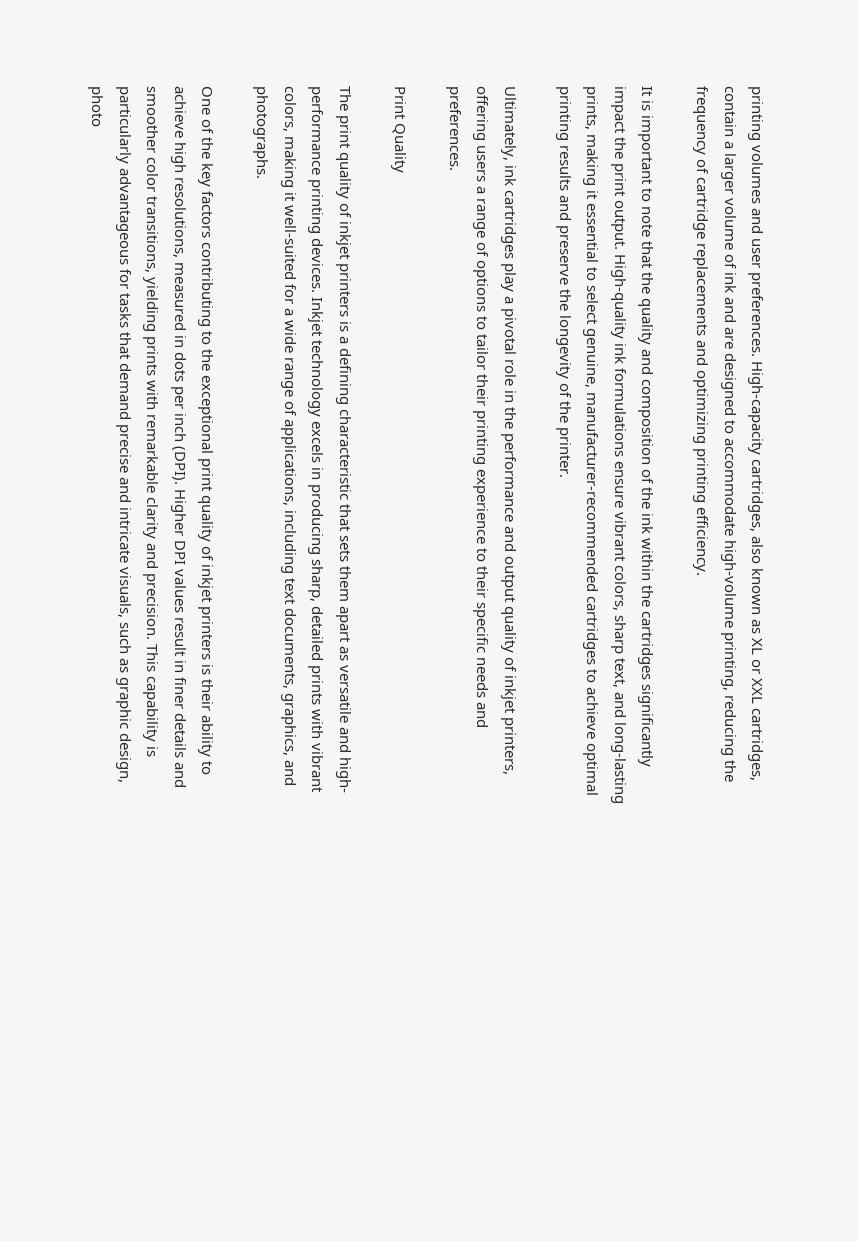printing volumes and user preferences. High-capacity cartridges, also known as XL or XXL cartridges, contain a larger volume of ink and are designed to accommodate high-volume printing, reducing the frequency of cartridge replacements and optimizing printing efficiency.

It is important to note that the quality and composition of the ink within the cartridges significantly impact the print output. High-quality ink formulations ensure vibrant colors, sharp text, and long-lasting prints, making it essential to select genuine, manufacturer-recommended cartridges to achieve optimal printing results and preserve the longevity of the printer.

Ultimately, ink cartridges play a pivotal role in the performance and output quality of inkjet printers, offering users a range of options to tailor their printing experience to their specific needs and preferences.

Print Quality

The print quality of inkjet printers is a defining characteristic that sets them apart as versatile and high-performance printing devices. Inkjet technology excels in producing sharp, detailed prints with vibrant colors, making it well-suited for a wide range of applications, including text documents, graphics, and photographs.

One of the key factors contributing to the exceptional print quality of inkjet printers is their ability to achieve high resolutions, measured in dots per inch (DPI). Higher DPI values result in finer details and smoother color transitions, yielding prints with remarkable clarity and precision. This capability is particularly advantageous for tasks that demand precise and intricate visuals, such as graphic design, photo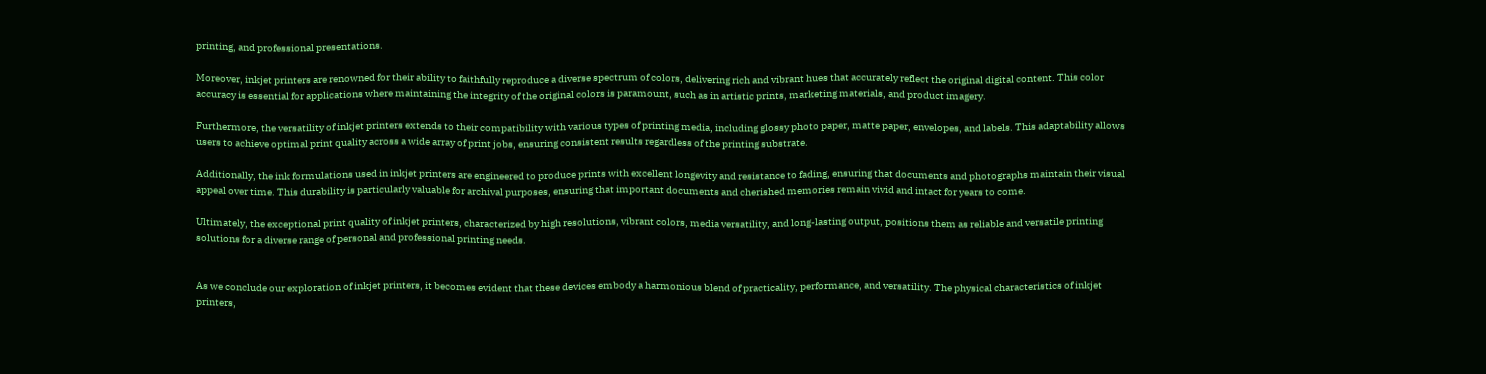printing, and professional presentations.

Moreover, inkjet printers are renowned for their ability to faithfully reproduce a diverse spectrum of colors, delivering rich and vibrant hues that accurately reflect the original digital content. This color accuracy is essential for applications where maintaining the integrity of the original colors is paramount, such as in artistic prints, marketing materials, and product imagery.

Furthermore, the versatility of inkjet printers extends to their compatibility with various types of printing media, including glossy photo paper, matte paper, envelopes, and labels. This adaptability allows users to achieve optimal print quality across a wide array of print jobs, ensuring consistent results regardless of the printing substrate.

Additionally, the ink formulations used in inkjet printers are engineered to produce prints with excellent longevity and resistance to fading, ensuring that documents and photographs maintain their visual appeal over time. This durability is particularly valuable for archival purposes, ensuring that important documents and cherished memories remain vivid and intact for years to come.

Ultimately, the exceptional print quality of inkjet printers, characterized by high resolutions, vibrant colors, media versatility, and long-lasting output, positions them as reliable and versatile printing solutions for a diverse range of personal and professional printing needs.


As we conclude our exploration of inkjet printers, it becomes evident that these devices embody a harmonious blend of practicality, performance, and versatility. The physical characteristics of inkjet printers,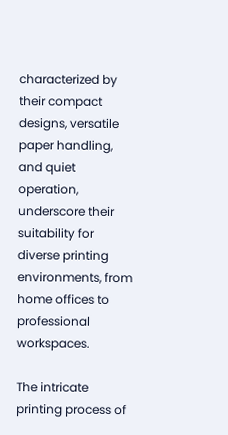characterized by their compact designs, versatile paper handling, and quiet operation, underscore their suitability for diverse printing environments, from home offices to professional workspaces.

The intricate printing process of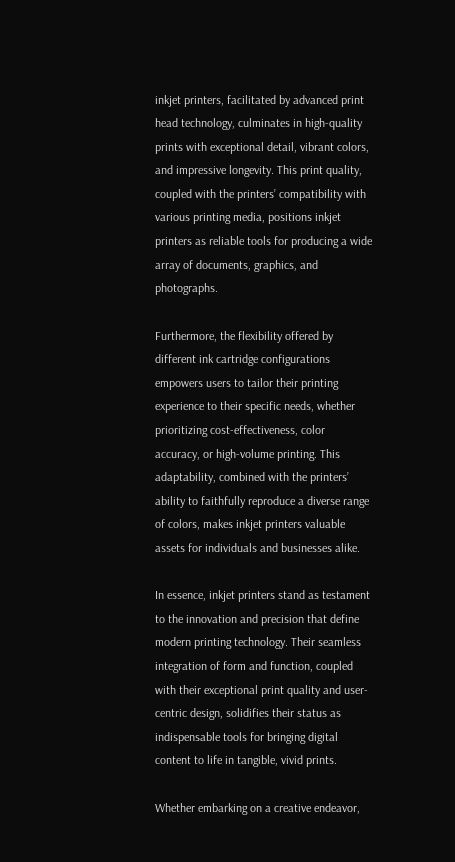inkjet printers, facilitated by advanced print head technology, culminates in high-quality prints with exceptional detail, vibrant colors, and impressive longevity. This print quality, coupled with the printers’ compatibility with various printing media, positions inkjet printers as reliable tools for producing a wide array of documents, graphics, and photographs.

Furthermore, the flexibility offered by different ink cartridge configurations empowers users to tailor their printing experience to their specific needs, whether prioritizing cost-effectiveness, color accuracy, or high-volume printing. This adaptability, combined with the printers’ ability to faithfully reproduce a diverse range of colors, makes inkjet printers valuable assets for individuals and businesses alike.

In essence, inkjet printers stand as testament to the innovation and precision that define modern printing technology. Their seamless integration of form and function, coupled with their exceptional print quality and user-centric design, solidifies their status as indispensable tools for bringing digital content to life in tangible, vivid prints.

Whether embarking on a creative endeavor,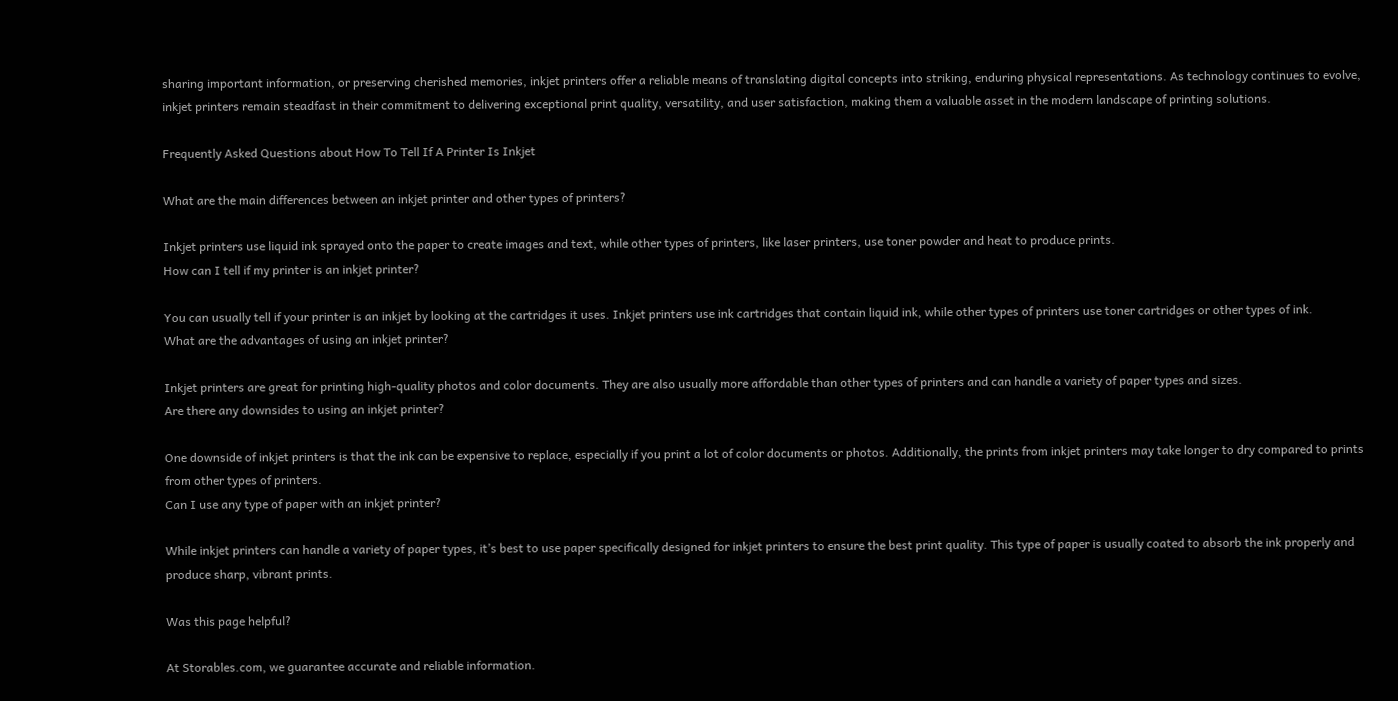sharing important information, or preserving cherished memories, inkjet printers offer a reliable means of translating digital concepts into striking, enduring physical representations. As technology continues to evolve, inkjet printers remain steadfast in their commitment to delivering exceptional print quality, versatility, and user satisfaction, making them a valuable asset in the modern landscape of printing solutions.

Frequently Asked Questions about How To Tell If A Printer Is Inkjet

What are the main differences between an inkjet printer and other types of printers?

Inkjet printers use liquid ink sprayed onto the paper to create images and text, while other types of printers, like laser printers, use toner powder and heat to produce prints.
How can I tell if my printer is an inkjet printer?

You can usually tell if your printer is an inkjet by looking at the cartridges it uses. Inkjet printers use ink cartridges that contain liquid ink, while other types of printers use toner cartridges or other types of ink.
What are the advantages of using an inkjet printer?

Inkjet printers are great for printing high-quality photos and color documents. They are also usually more affordable than other types of printers and can handle a variety of paper types and sizes.
Are there any downsides to using an inkjet printer?

One downside of inkjet printers is that the ink can be expensive to replace, especially if you print a lot of color documents or photos. Additionally, the prints from inkjet printers may take longer to dry compared to prints from other types of printers.
Can I use any type of paper with an inkjet printer?

While inkjet printers can handle a variety of paper types, it’s best to use paper specifically designed for inkjet printers to ensure the best print quality. This type of paper is usually coated to absorb the ink properly and produce sharp, vibrant prints.

Was this page helpful?

At Storables.com, we guarantee accurate and reliable information.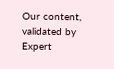Our content, validated by Expert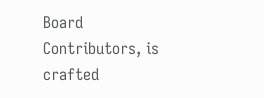Board Contributors, is crafted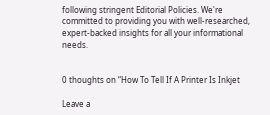following stringent Editorial Policies. We're committed to providing you with well-researched, expert-backed insights for all your informational needs.


0 thoughts on “How To Tell If A Printer Is Inkjet

Leave a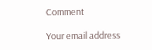Comment

Your email address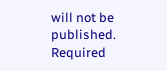will not be published. Required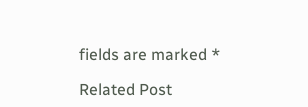fields are marked *

Related Post